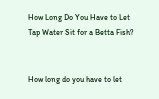How Long Do You Have to Let Tap Water Sit for a Betta Fish?


How long do you have to let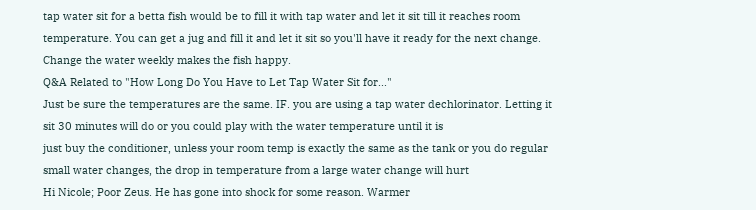tap water sit for a betta fish would be to fill it with tap water and let it sit till it reaches room temperature. You can get a jug and fill it and let it sit so you'll have it ready for the next change. Change the water weekly makes the fish happy.
Q&A Related to "How Long Do You Have to Let Tap Water Sit for..."
Just be sure the temperatures are the same. IF. you are using a tap water dechlorinator. Letting it sit 30 minutes will do or you could play with the water temperature until it is
just buy the conditioner, unless your room temp is exactly the same as the tank or you do regular small water changes, the drop in temperature from a large water change will hurt
Hi Nicole; Poor Zeus. He has gone into shock for some reason. Warmer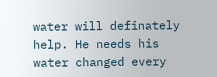water will definately help. He needs his water changed every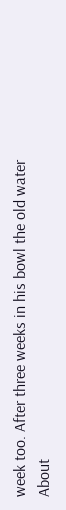week too. After three weeks in his bowl the old water
About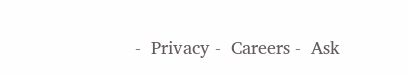-  Privacy -  Careers -  Ask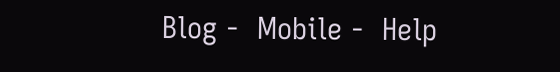Blog -  Mobile -  Help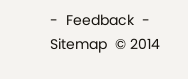-  Feedback  -  Sitemap  © 2014